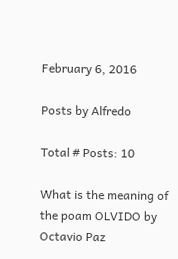February 6, 2016

Posts by Alfredo

Total # Posts: 10

What is the meaning of the poam OLVIDO by Octavio Paz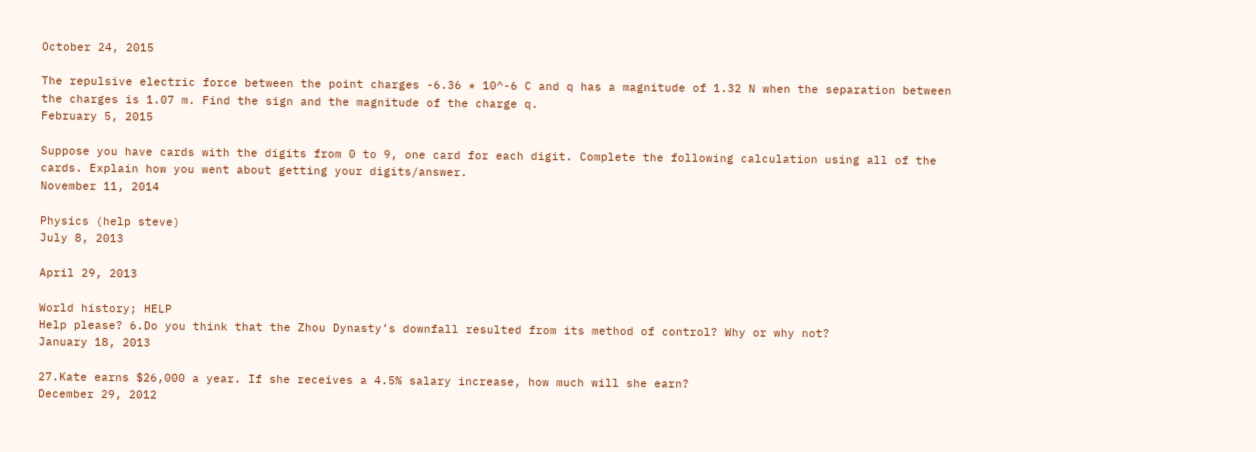October 24, 2015

The repulsive electric force between the point charges -6.36 * 10^-6 C and q has a magnitude of 1.32 N when the separation between the charges is 1.07 m. Find the sign and the magnitude of the charge q.
February 5, 2015

Suppose you have cards with the digits from 0 to 9, one card for each digit. Complete the following calculation using all of the cards. Explain how you went about getting your digits/answer.
November 11, 2014

Physics (help steve)
July 8, 2013

April 29, 2013

World history; HELP
Help please? 6.Do you think that the Zhou Dynasty’s downfall resulted from its method of control? Why or why not?
January 18, 2013

27.Kate earns $26,000 a year. If she receives a 4.5% salary increase, how much will she earn?
December 29, 2012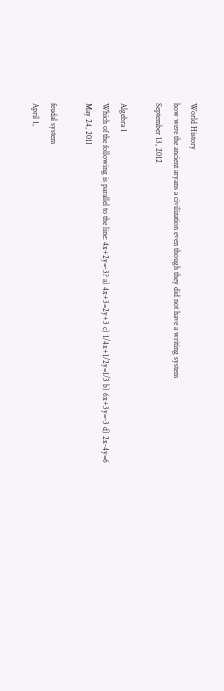World History
how were the ancient aryans a civilization even though they did not have a writing system
September 13, 2012

Algebra 1
Which of the following is parallel to the line: 4x+2y=-3? a) 4x+3=2y+3 c) 1/4x+1/2y=1/3 b) 6x+3y=-3 d) 2x-4y=6
May 24, 2011

feudal system
April 1,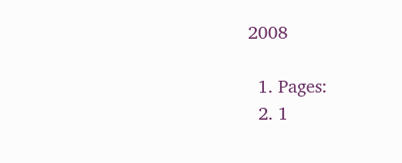2008

  1. Pages:
  2. 1